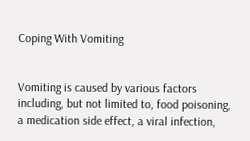Coping With Vomiting


Vomiting is caused by various factors including, but not limited to, food poisoning, a medication side effect, a viral infection,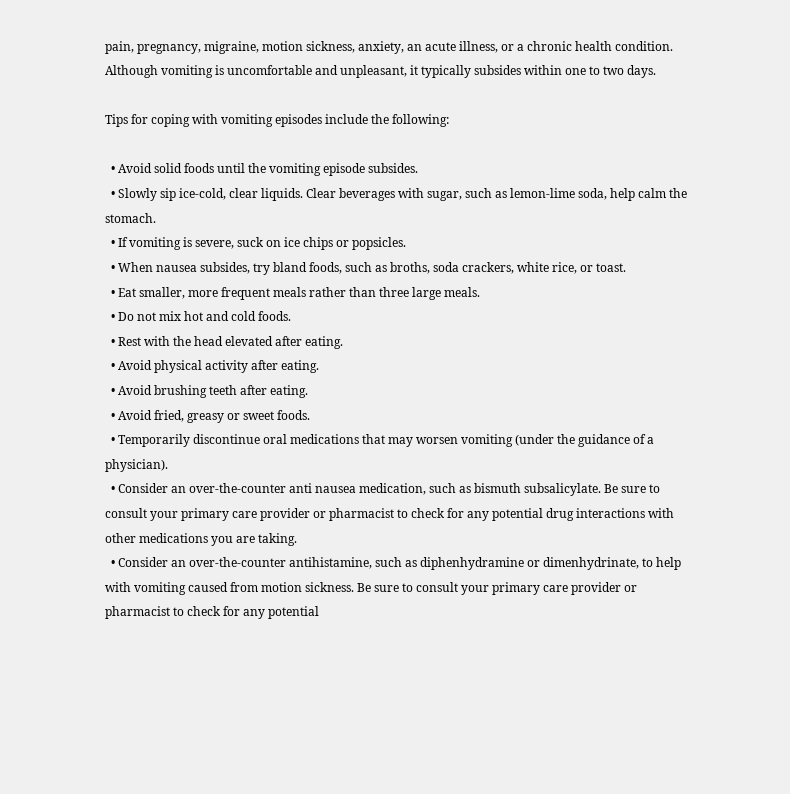pain, pregnancy, migraine, motion sickness, anxiety, an acute illness, or a chronic health condition. Although vomiting is uncomfortable and unpleasant, it typically subsides within one to two days.

Tips for coping with vomiting episodes include the following:

  • Avoid solid foods until the vomiting episode subsides.
  • Slowly sip ice-cold, clear liquids. Clear beverages with sugar, such as lemon-lime soda, help calm the stomach.
  • If vomiting is severe, suck on ice chips or popsicles.
  • When nausea subsides, try bland foods, such as broths, soda crackers, white rice, or toast.
  • Eat smaller, more frequent meals rather than three large meals.
  • Do not mix hot and cold foods.
  • Rest with the head elevated after eating.
  • Avoid physical activity after eating.
  • Avoid brushing teeth after eating.
  • Avoid fried, greasy or sweet foods.
  • Temporarily discontinue oral medications that may worsen vomiting (under the guidance of a physician).
  • Consider an over-the-counter anti nausea medication, such as bismuth subsalicylate. Be sure to consult your primary care provider or pharmacist to check for any potential drug interactions with other medications you are taking.
  • Consider an over-the-counter antihistamine, such as diphenhydramine or dimenhydrinate, to help with vomiting caused from motion sickness. Be sure to consult your primary care provider or pharmacist to check for any potential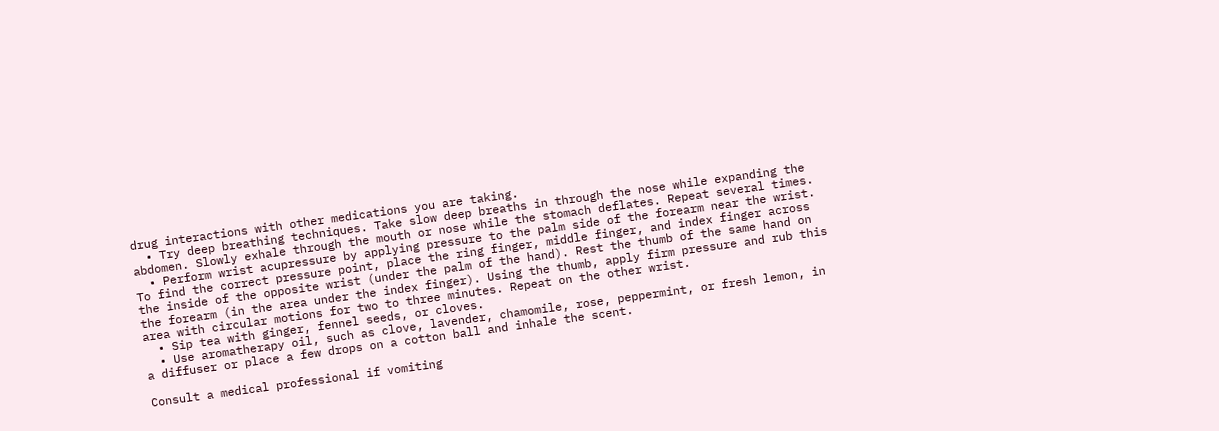drug interactions with other medications you are taking.
  • Try deep breathing techniques. Take slow deep breaths in through the nose while expanding the abdomen. Slowly exhale through the mouth or nose while the stomach deflates. Repeat several times.
  • Perform wrist acupressure by applying pressure to the palm side of the forearm near the wrist. To find the correct pressure point, place the ring finger, middle finger, and index finger across the inside of the opposite wrist (under the palm of the hand). Rest the thumb of the same hand on the forearm (in the area under the index finger). Using the thumb, apply firm pressure and rub this area with circular motions for two to three minutes. Repeat on the other wrist.
  • Sip tea with ginger, fennel seeds, or cloves.
  • Use aromatherapy oil, such as clove, lavender, chamomile, rose, peppermint, or fresh lemon, in a diffuser or place a few drops on a cotton ball and inhale the scent.

Consult a medical professional if vomiting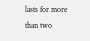lasts for more than two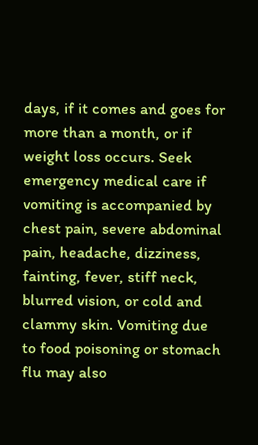days, if it comes and goes for more than a month, or if weight loss occurs. Seek emergency medical care if vomiting is accompanied by chest pain, severe abdominal pain, headache, dizziness, fainting, fever, stiff neck, blurred vision, or cold and clammy skin. Vomiting due to food poisoning or stomach flu may also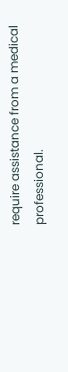require assistance from a medical professional.